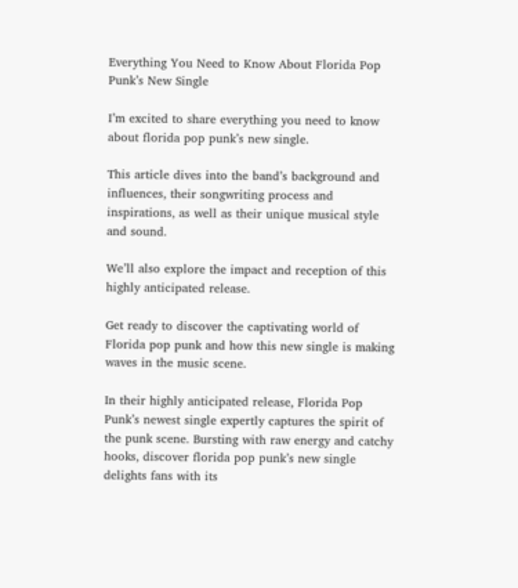Everything You Need to Know About Florida Pop Punk’s New Single

I’m excited to share everything you need to know about florida pop punk’s new single.

This article dives into the band’s background and influences, their songwriting process and inspirations, as well as their unique musical style and sound.

We’ll also explore the impact and reception of this highly anticipated release.

Get ready to discover the captivating world of Florida pop punk and how this new single is making waves in the music scene.

In their highly anticipated release, Florida Pop Punk’s newest single expertly captures the spirit of the punk scene. Bursting with raw energy and catchy hooks, discover florida pop punk’s new single delights fans with its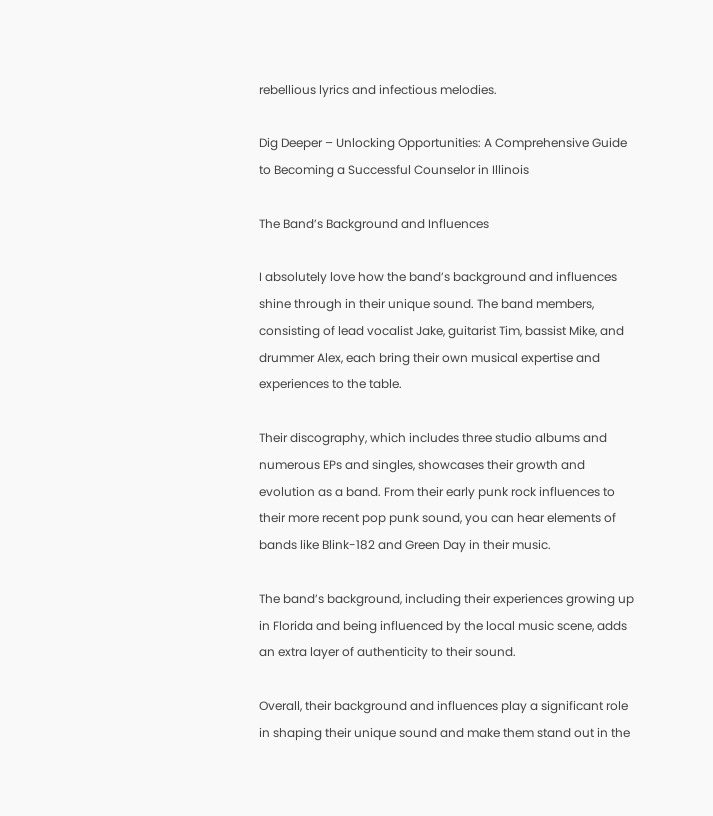rebellious lyrics and infectious melodies.

Dig Deeper – Unlocking Opportunities: A Comprehensive Guide to Becoming a Successful Counselor in Illinois

The Band’s Background and Influences

I absolutely love how the band’s background and influences shine through in their unique sound. The band members, consisting of lead vocalist Jake, guitarist Tim, bassist Mike, and drummer Alex, each bring their own musical expertise and experiences to the table.

Their discography, which includes three studio albums and numerous EPs and singles, showcases their growth and evolution as a band. From their early punk rock influences to their more recent pop punk sound, you can hear elements of bands like Blink-182 and Green Day in their music.

The band’s background, including their experiences growing up in Florida and being influenced by the local music scene, adds an extra layer of authenticity to their sound.

Overall, their background and influences play a significant role in shaping their unique sound and make them stand out in the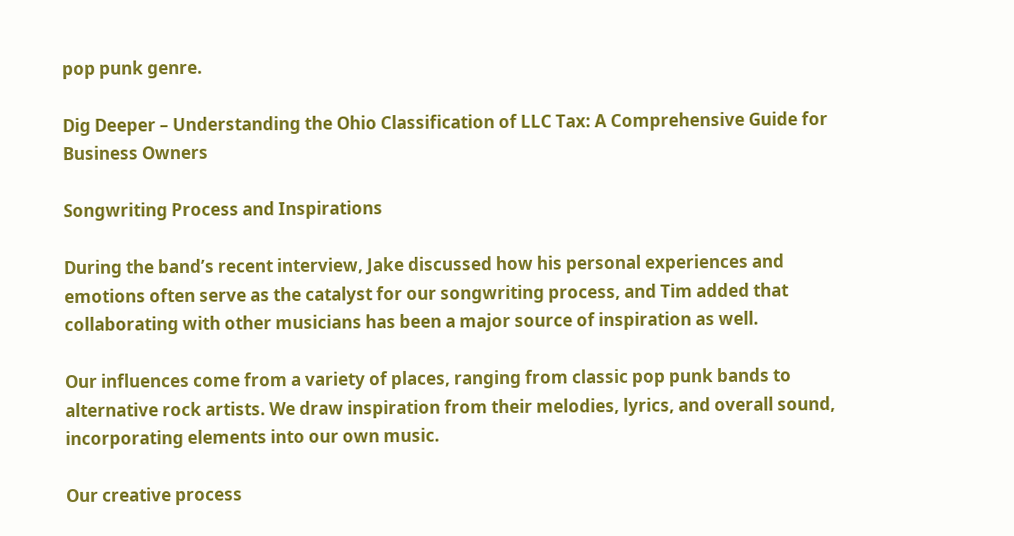pop punk genre.

Dig Deeper – Understanding the Ohio Classification of LLC Tax: A Comprehensive Guide for Business Owners

Songwriting Process and Inspirations

During the band’s recent interview, Jake discussed how his personal experiences and emotions often serve as the catalyst for our songwriting process, and Tim added that collaborating with other musicians has been a major source of inspiration as well.

Our influences come from a variety of places, ranging from classic pop punk bands to alternative rock artists. We draw inspiration from their melodies, lyrics, and overall sound, incorporating elements into our own music.

Our creative process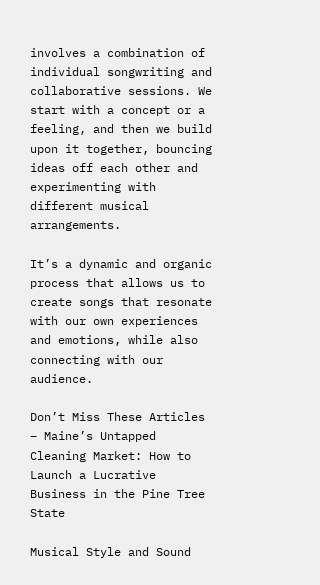involves a combination of individual songwriting and collaborative sessions. We start with a concept or a feeling, and then we build upon it together, bouncing ideas off each other and experimenting with different musical arrangements.

It’s a dynamic and organic process that allows us to create songs that resonate with our own experiences and emotions, while also connecting with our audience.

Don’t Miss These Articles – Maine’s Untapped Cleaning Market: How to Launch a Lucrative Business in the Pine Tree State

Musical Style and Sound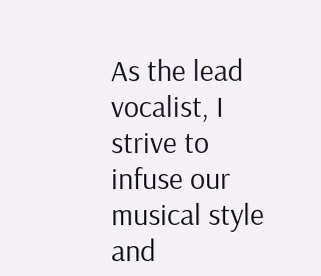As the lead vocalist, I strive to infuse our musical style and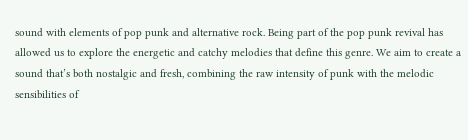sound with elements of pop punk and alternative rock. Being part of the pop punk revival has allowed us to explore the energetic and catchy melodies that define this genre. We aim to create a sound that’s both nostalgic and fresh, combining the raw intensity of punk with the melodic sensibilities of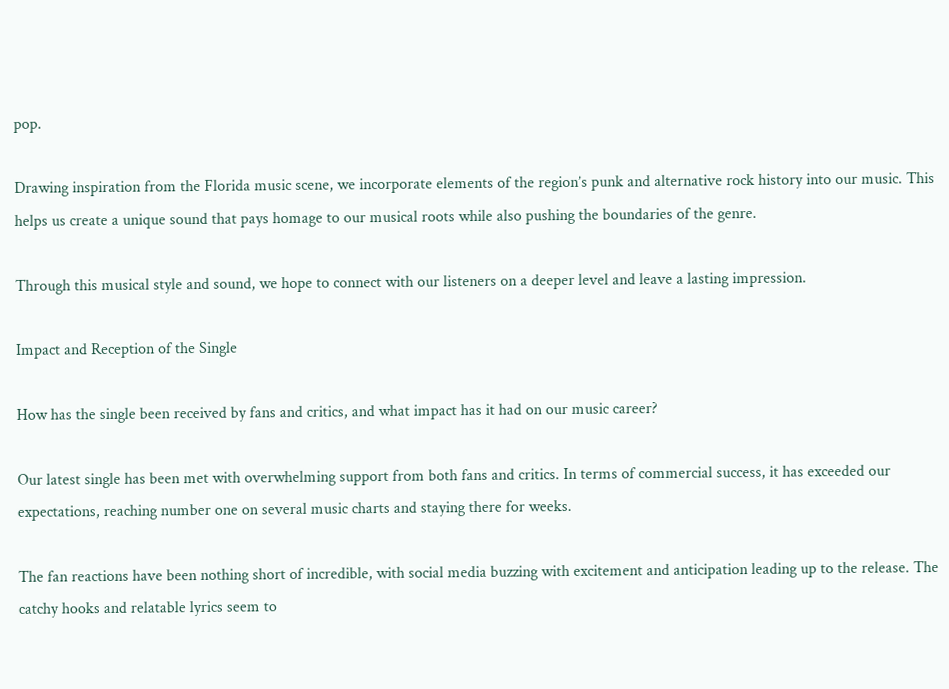pop.

Drawing inspiration from the Florida music scene, we incorporate elements of the region’s punk and alternative rock history into our music. This helps us create a unique sound that pays homage to our musical roots while also pushing the boundaries of the genre.

Through this musical style and sound, we hope to connect with our listeners on a deeper level and leave a lasting impression.

Impact and Reception of the Single

How has the single been received by fans and critics, and what impact has it had on our music career?

Our latest single has been met with overwhelming support from both fans and critics. In terms of commercial success, it has exceeded our expectations, reaching number one on several music charts and staying there for weeks.

The fan reactions have been nothing short of incredible, with social media buzzing with excitement and anticipation leading up to the release. The catchy hooks and relatable lyrics seem to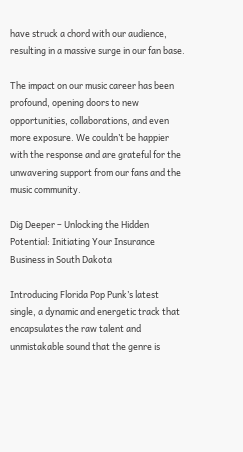have struck a chord with our audience, resulting in a massive surge in our fan base.

The impact on our music career has been profound, opening doors to new opportunities, collaborations, and even more exposure. We couldn’t be happier with the response and are grateful for the unwavering support from our fans and the music community.

Dig Deeper – Unlocking the Hidden Potential: Initiating Your Insurance Business in South Dakota

Introducing Florida Pop Punk’s latest single, a dynamic and energetic track that encapsulates the raw talent and unmistakable sound that the genre is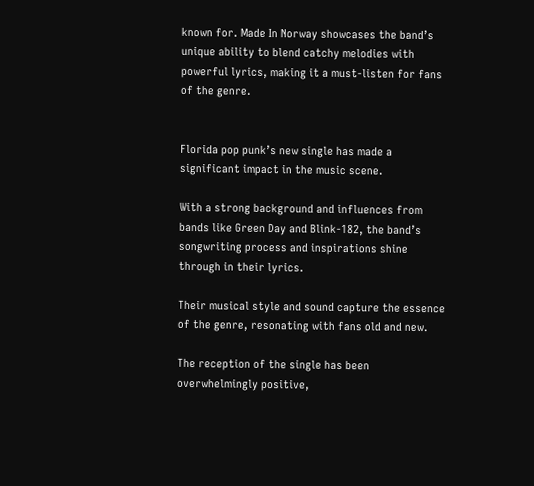known for. Made In Norway showcases the band’s unique ability to blend catchy melodies with powerful lyrics, making it a must-listen for fans of the genre.


Florida pop punk’s new single has made a significant impact in the music scene.

With a strong background and influences from bands like Green Day and Blink-182, the band’s songwriting process and inspirations shine through in their lyrics.

Their musical style and sound capture the essence of the genre, resonating with fans old and new.

The reception of the single has been overwhelmingly positive,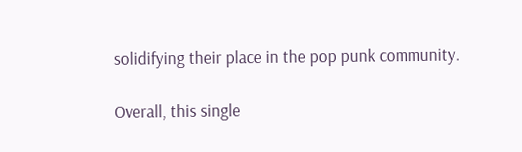solidifying their place in the pop punk community.

Overall, this single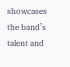showcases the band’s talent and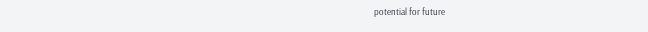potential for future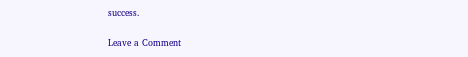success.

Leave a Comment